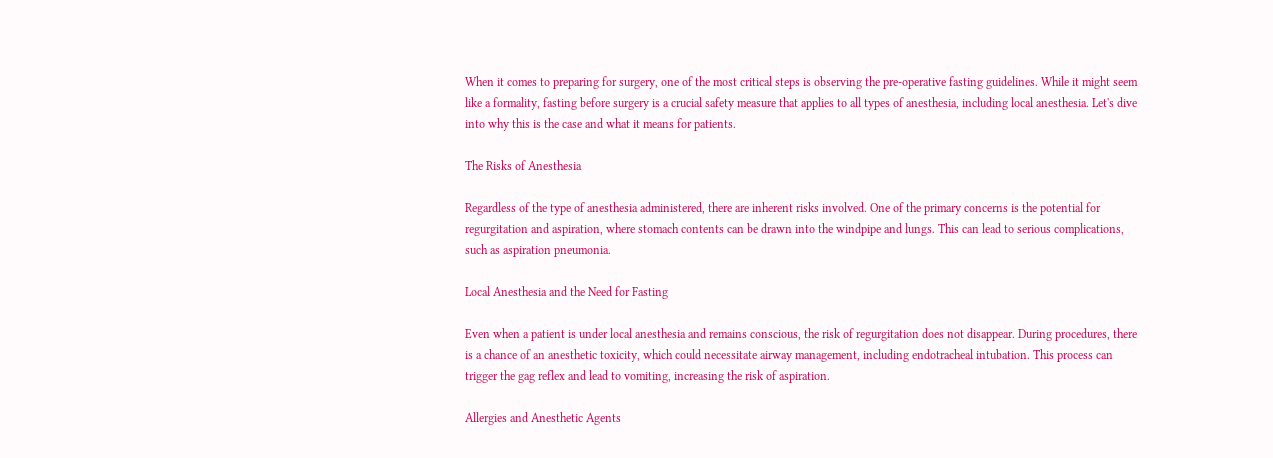When it comes to preparing for surgery, one of the most critical steps is observing the pre-operative fasting guidelines. While it might seem like a formality, fasting before surgery is a crucial safety measure that applies to all types of anesthesia, including local anesthesia. Let's dive into why this is the case and what it means for patients.

The Risks of Anesthesia

Regardless of the type of anesthesia administered, there are inherent risks involved. One of the primary concerns is the potential for regurgitation and aspiration, where stomach contents can be drawn into the windpipe and lungs. This can lead to serious complications, such as aspiration pneumonia.

Local Anesthesia and the Need for Fasting

Even when a patient is under local anesthesia and remains conscious, the risk of regurgitation does not disappear. During procedures, there is a chance of an anesthetic toxicity, which could necessitate airway management, including endotracheal intubation. This process can trigger the gag reflex and lead to vomiting, increasing the risk of aspiration.

Allergies and Anesthetic Agents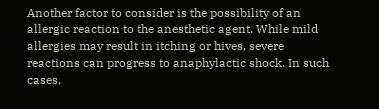Another factor to consider is the possibility of an allergic reaction to the anesthetic agent. While mild allergies may result in itching or hives, severe reactions can progress to anaphylactic shock. In such cases,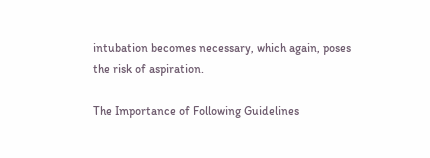intubation becomes necessary, which again, poses the risk of aspiration.

The Importance of Following Guidelines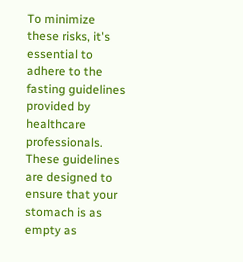To minimize these risks, it's essential to adhere to the fasting guidelines provided by healthcare professionals. These guidelines are designed to ensure that your stomach is as empty as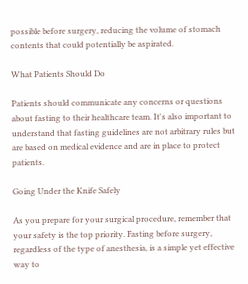possible before surgery, reducing the volume of stomach contents that could potentially be aspirated.

What Patients Should Do

Patients should communicate any concerns or questions about fasting to their healthcare team. It's also important to understand that fasting guidelines are not arbitrary rules but are based on medical evidence and are in place to protect patients.

Going Under the Knife Safely

As you prepare for your surgical procedure, remember that your safety is the top priority. Fasting before surgery, regardless of the type of anesthesia, is a simple yet effective way to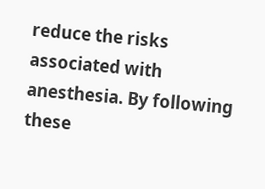reduce the risks associated with anesthesia. By following these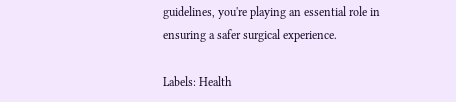guidelines, you're playing an essential role in ensuring a safer surgical experience.

Labels: Health